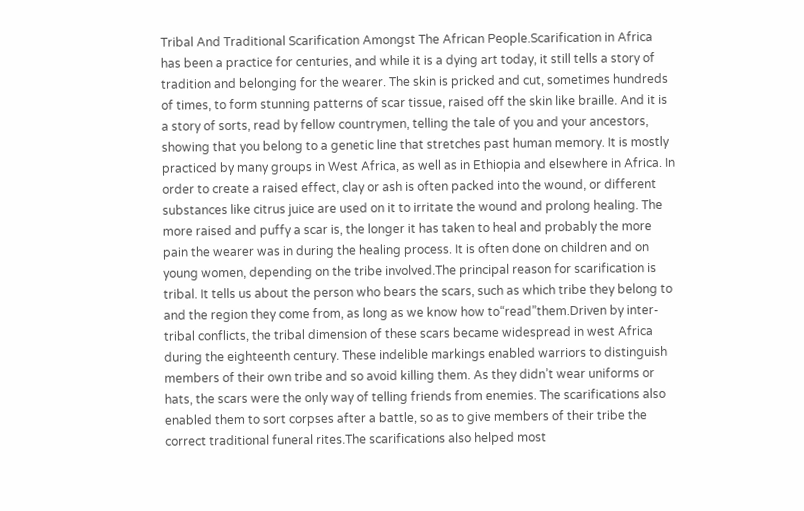Tribal And Traditional Scarification Amongst The African People.Scarification in Africa has been a practice for centuries, and while it is a dying art today, it still tells a story of tradition and belonging for the wearer. The skin is pricked and cut, sometimes hundreds of times, to form stunning patterns of scar tissue, raised off the skin like braille. And it is a story of sorts, read by fellow countrymen, telling the tale of you and your ancestors, showing that you belong to a genetic line that stretches past human memory. It is mostly practiced by many groups in West Africa, as well as in Ethiopia and elsewhere in Africa. In order to create a raised effect, clay or ash is often packed into the wound, or different substances like citrus juice are used on it to irritate the wound and prolong healing. The more raised and puffy a scar is, the longer it has taken to heal and probably the more pain the wearer was in during the healing process. It is often done on children and on young women, depending on the tribe involved.The principal reason for scarification is tribal. It tells us about the person who bears the scars, such as which tribe they belong to and the region they come from, as long as we know how to“read”them.Driven by inter-tribal conflicts, the tribal dimension of these scars became widespread in west Africa during the eighteenth century. These indelible markings enabled warriors to distinguish members of their own tribe and so avoid killing them. As they didn’t wear uniforms or hats, the scars were the only way of telling friends from enemies. The scarifications also enabled them to sort corpses after a battle, so as to give members of their tribe the correct traditional funeral rites.The scarifications also helped most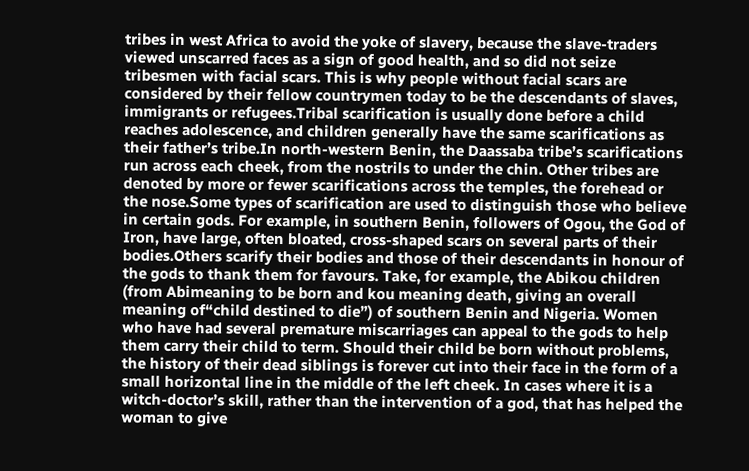tribes in west Africa to avoid the yoke of slavery, because the slave-traders viewed unscarred faces as a sign of good health, and so did not seize tribesmen with facial scars. This is why people without facial scars are considered by their fellow countrymen today to be the descendants of slaves, immigrants or refugees.Tribal scarification is usually done before a child reaches adolescence, and children generally have the same scarifications as their father’s tribe.In north-western Benin, the Daassaba tribe’s scarifications run across each cheek, from the nostrils to under the chin. Other tribes are denoted by more or fewer scarifications across the temples, the forehead or the nose.Some types of scarification are used to distinguish those who believe in certain gods. For example, in southern Benin, followers of Ogou, the God of Iron, have large, often bloated, cross-shaped scars on several parts of their bodies.Others scarify their bodies and those of their descendants in honour of the gods to thank them for favours. Take, for example, the Abikou children (from Abimeaning to be born and kou meaning death, giving an overall meaning of“child destined to die”) of southern Benin and Nigeria. Women who have had several premature miscarriages can appeal to the gods to help them carry their child to term. Should their child be born without problems, the history of their dead siblings is forever cut into their face in the form of a small horizontal line in the middle of the left cheek. In cases where it is a witch-doctor’s skill, rather than the intervention of a god, that has helped the woman to give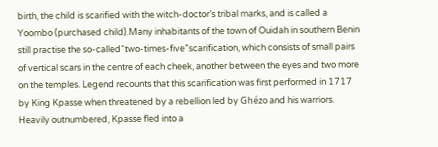birth, the child is scarified with the witch-doctor’s tribal marks, and is called a Yoombo (purchased child).Many inhabitants of the town of Ouidah in southern Benin still practise the so-called“two-times-five”scarification, which consists of small pairs of vertical scars in the centre of each cheek, another between the eyes and two more on the temples. Legend recounts that this scarification was first performed in 1717 by King Kpasse when threatened by a rebellion led by Ghézo and his warriors. Heavily outnumbered, Kpasse fled into a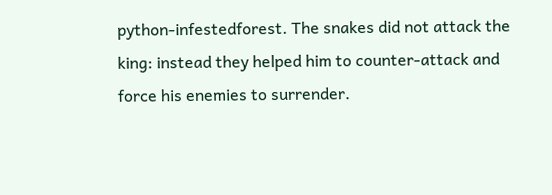python-infestedforest. The snakes did not attack the king: instead they helped him to counter-attack and force his enemies to surrender.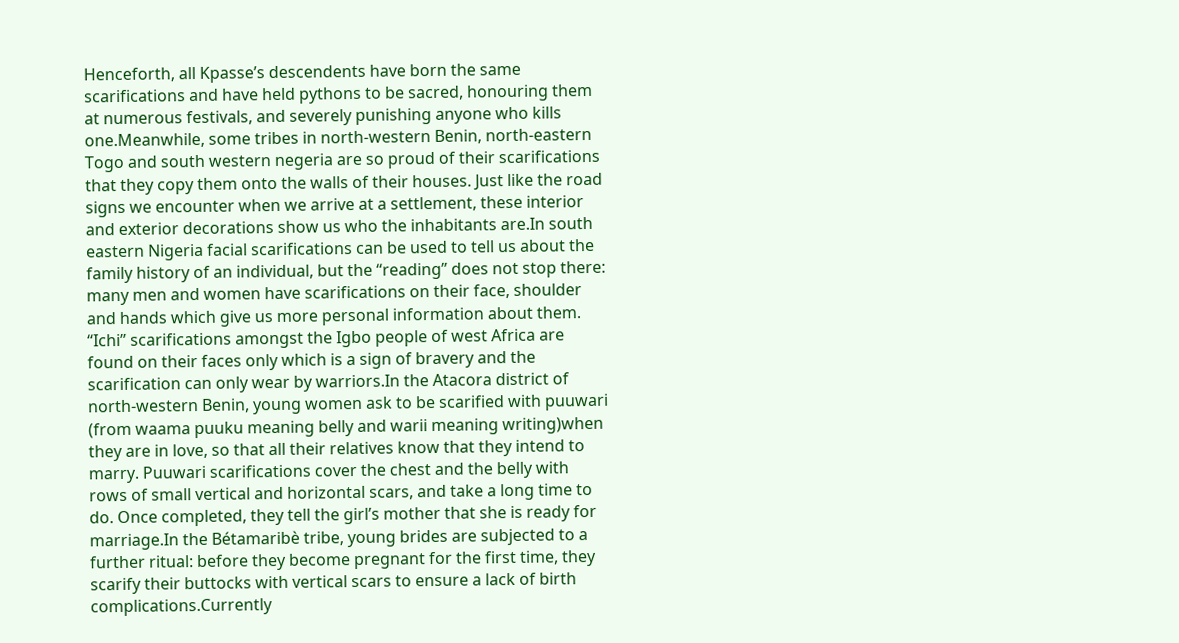Henceforth, all Kpasse’s descendents have born the same scarifications and have held pythons to be sacred, honouring them at numerous festivals, and severely punishing anyone who kills one.Meanwhile, some tribes in north-western Benin, north-eastern Togo and south western negeria are so proud of their scarifications that they copy them onto the walls of their houses. Just like the road signs we encounter when we arrive at a settlement, these interior and exterior decorations show us who the inhabitants are.In south eastern Nigeria facial scarifications can be used to tell us about the family history of an individual, but the “reading” does not stop there: many men and women have scarifications on their face, shoulder and hands which give us more personal information about them. “Ichi” scarifications amongst the Igbo people of west Africa are found on their faces only which is a sign of bravery and the scarification can only wear by warriors.In the Atacora district of north-western Benin, young women ask to be scarified with puuwari (from waama puuku meaning belly and warii meaning writing)when they are in love, so that all their relatives know that they intend to marry. Puuwari scarifications cover the chest and the belly with rows of small vertical and horizontal scars, and take a long time to do. Once completed, they tell the girl’s mother that she is ready for marriage.In the Bétamaribè tribe, young brides are subjected to a further ritual: before they become pregnant for the first time, they scarify their buttocks with vertical scars to ensure a lack of birth complications.Currently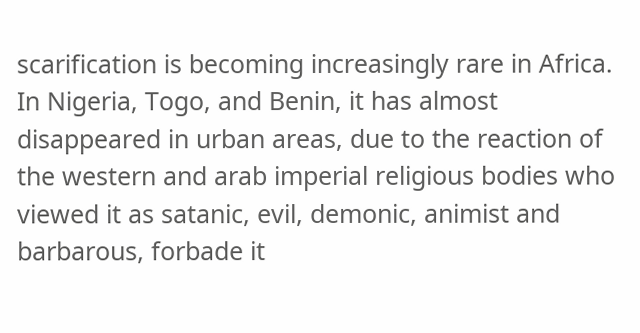scarification is becoming increasingly rare in Africa. In Nigeria, Togo, and Benin, it has almost disappeared in urban areas, due to the reaction of the western and arab imperial religious bodies who viewed it as satanic, evil, demonic, animist and barbarous, forbade it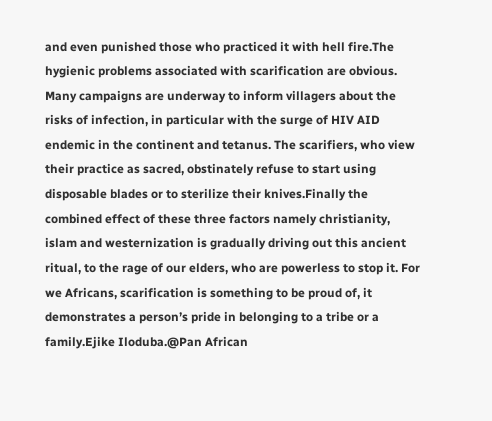and even punished those who practiced it with hell fire.The hygienic problems associated with scarification are obvious. Many campaigns are underway to inform villagers about the risks of infection, in particular with the surge of HIV AID endemic in the continent and tetanus. The scarifiers, who view their practice as sacred, obstinately refuse to start using disposable blades or to sterilize their knives.Finally the combined effect of these three factors namely christianity, islam and westernization is gradually driving out this ancient ritual, to the rage of our elders, who are powerless to stop it. For we Africans, scarification is something to be proud of, it demonstrates a person’s pride in belonging to a tribe or a family.Ejike Iloduba.@Pan African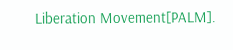Liberation Movement[PALM].